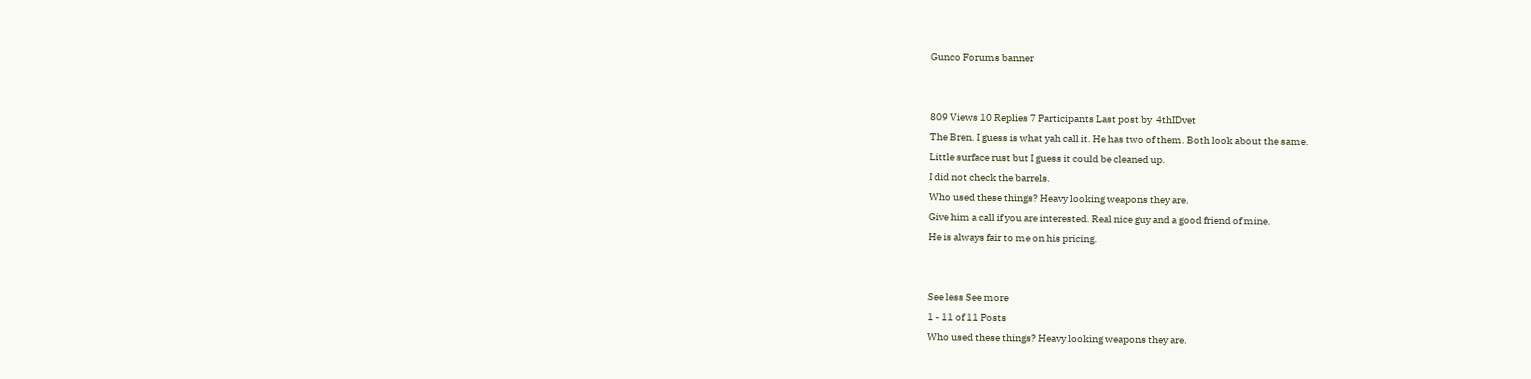Gunco Forums banner


809 Views 10 Replies 7 Participants Last post by  4thIDvet
The Bren. I guess is what yah call it. He has two of them. Both look about the same.
Little surface rust but I guess it could be cleaned up.
I did not check the barrels.
Who used these things? Heavy looking weapons they are.
Give him a call if you are interested. Real nice guy and a good friend of mine.
He is always fair to me on his pricing.


See less See more
1 - 11 of 11 Posts
Who used these things? Heavy looking weapons they are.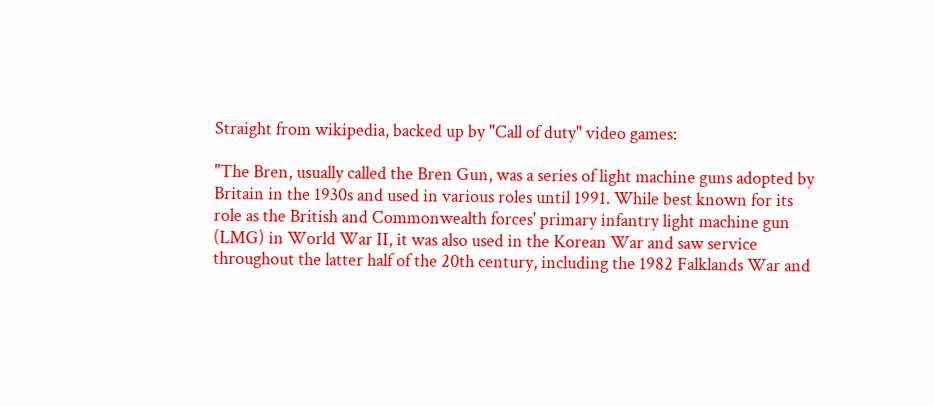Straight from wikipedia, backed up by "Call of duty" video games:

"The Bren, usually called the Bren Gun, was a series of light machine guns adopted by Britain in the 1930s and used in various roles until 1991. While best known for its role as the British and Commonwealth forces' primary infantry light machine gun (LMG) in World War II, it was also used in the Korean War and saw service throughout the latter half of the 20th century, including the 1982 Falklands War and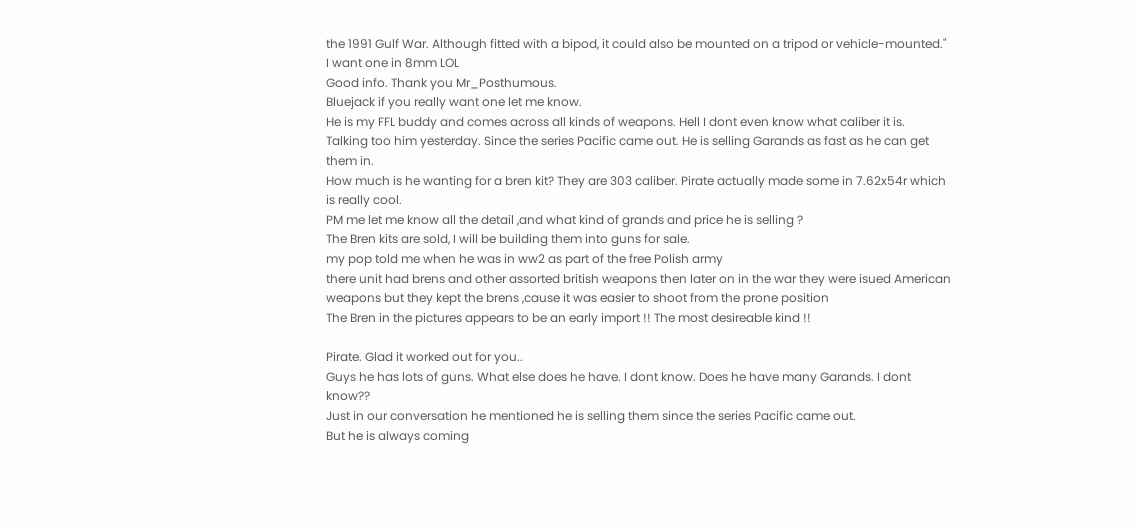the 1991 Gulf War. Although fitted with a bipod, it could also be mounted on a tripod or vehicle-mounted."
I want one in 8mm LOL
Good info. Thank you Mr_Posthumous.
Bluejack if you really want one let me know.
He is my FFL buddy and comes across all kinds of weapons. Hell I dont even know what caliber it is.
Talking too him yesterday. Since the series Pacific came out. He is selling Garands as fast as he can get them in.
How much is he wanting for a bren kit? They are 303 caliber. Pirate actually made some in 7.62x54r which is really cool.
PM me let me know all the detail ,and what kind of grands and price he is selling ?
The Bren kits are sold, I will be building them into guns for sale.
my pop told me when he was in ww2 as part of the free Polish army
there unit had brens and other assorted british weapons then later on in the war they were isued American weapons but they kept the brens ,cause it was easier to shoot from the prone position
The Bren in the pictures appears to be an early import !! The most desireable kind !!

Pirate. Glad it worked out for you..
Guys he has lots of guns. What else does he have. I dont know. Does he have many Garands. I dont know??
Just in our conversation he mentioned he is selling them since the series Pacific came out.
But he is always coming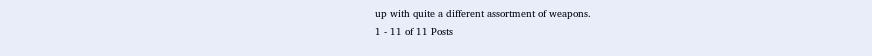up with quite a different assortment of weapons.
1 - 11 of 11 Posts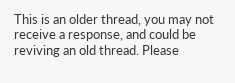This is an older thread, you may not receive a response, and could be reviving an old thread. Please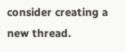consider creating a new thread.